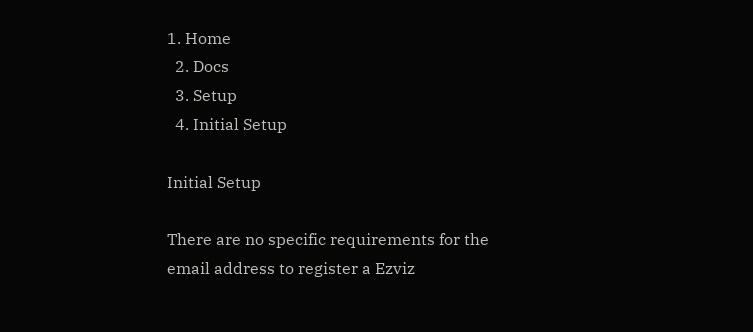1. Home
  2. Docs
  3. Setup
  4. Initial Setup

Initial Setup

There are no specific requirements for the email address to register a Ezviz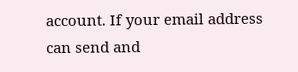account. If your email address can send and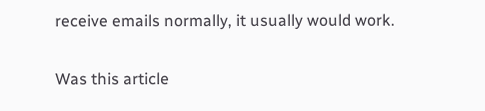receive emails normally, it usually would work.

Was this article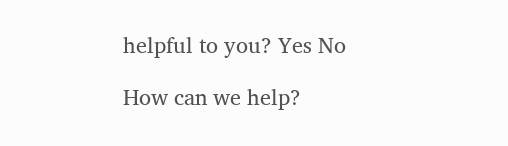helpful to you? Yes No

How can we help?